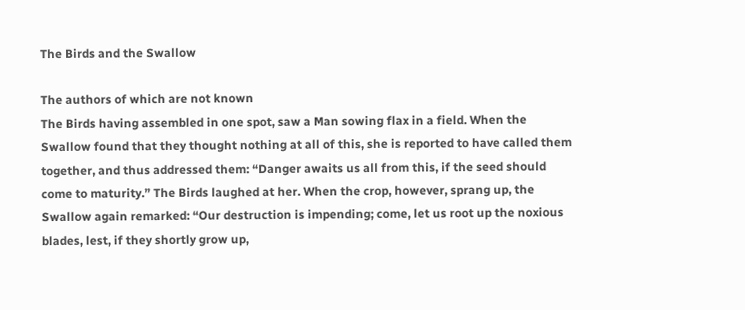The Birds and the Swallow

The authors of which are not known
The Birds having assembled in one spot, saw a Man sowing flax in a field. When the Swallow found that they thought nothing at all of this, she is reported to have called them together, and thus addressed them: “Danger awaits us all from this, if the seed should come to maturity.” The Birds laughed at her. When the crop, however, sprang up, the Swallow again remarked: “Our destruction is impending; come, let us root up the noxious blades, lest, if they shortly grow up,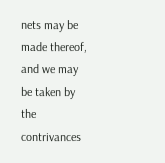nets may be made thereof, and we may be taken by the contrivances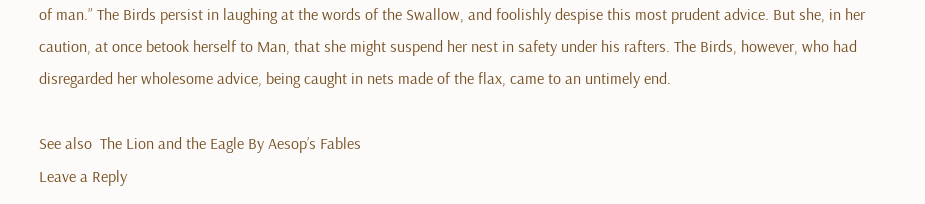of man.” The Birds persist in laughing at the words of the Swallow, and foolishly despise this most prudent advice. But she, in her caution, at once betook herself to Man, that she might suspend her nest in safety under his rafters. The Birds, however, who had disregarded her wholesome advice, being caught in nets made of the flax, came to an untimely end.

See also  The Lion and the Eagle By Aesop’s Fables
Leave a Reply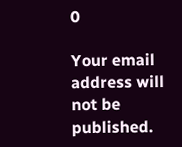0

Your email address will not be published.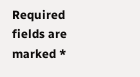Required fields are marked *